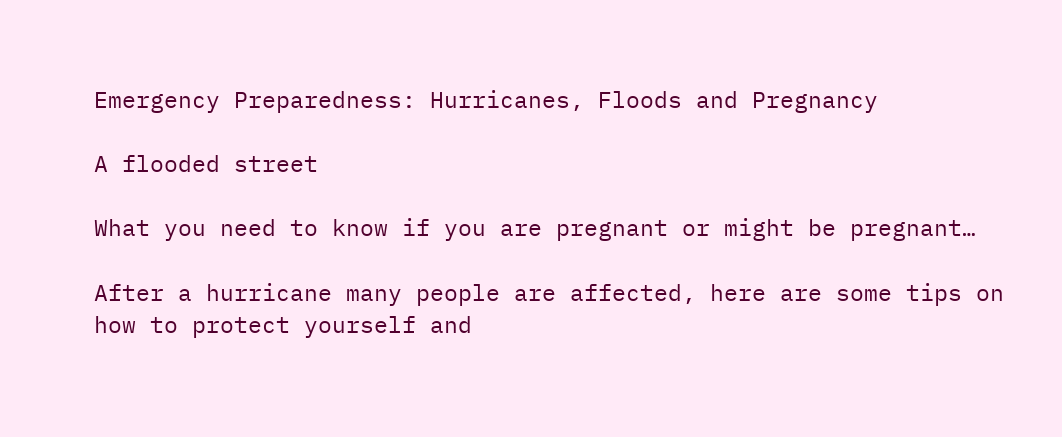Emergency Preparedness: Hurricanes, Floods and Pregnancy

A flooded street

What you need to know if you are pregnant or might be pregnant…

After a hurricane many people are affected, here are some tips on how to protect yourself and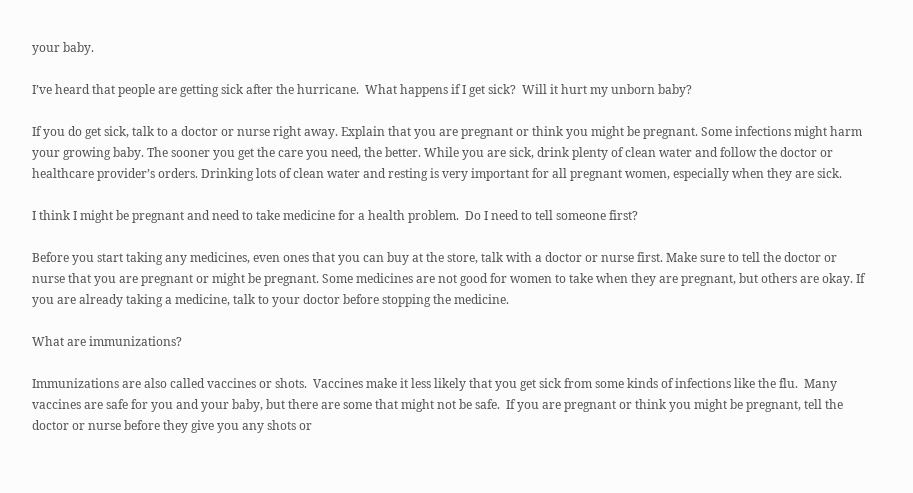your baby.

I’ve heard that people are getting sick after the hurricane.  What happens if I get sick?  Will it hurt my unborn baby?

If you do get sick, talk to a doctor or nurse right away. Explain that you are pregnant or think you might be pregnant. Some infections might harm your growing baby. The sooner you get the care you need, the better. While you are sick, drink plenty of clean water and follow the doctor or healthcare provider’s orders. Drinking lots of clean water and resting is very important for all pregnant women, especially when they are sick.

I think I might be pregnant and need to take medicine for a health problem.  Do I need to tell someone first?

Before you start taking any medicines, even ones that you can buy at the store, talk with a doctor or nurse first. Make sure to tell the doctor or nurse that you are pregnant or might be pregnant. Some medicines are not good for women to take when they are pregnant, but others are okay. If you are already taking a medicine, talk to your doctor before stopping the medicine.

What are immunizations?

Immunizations are also called vaccines or shots.  Vaccines make it less likely that you get sick from some kinds of infections like the flu.  Many vaccines are safe for you and your baby, but there are some that might not be safe.  If you are pregnant or think you might be pregnant, tell the doctor or nurse before they give you any shots or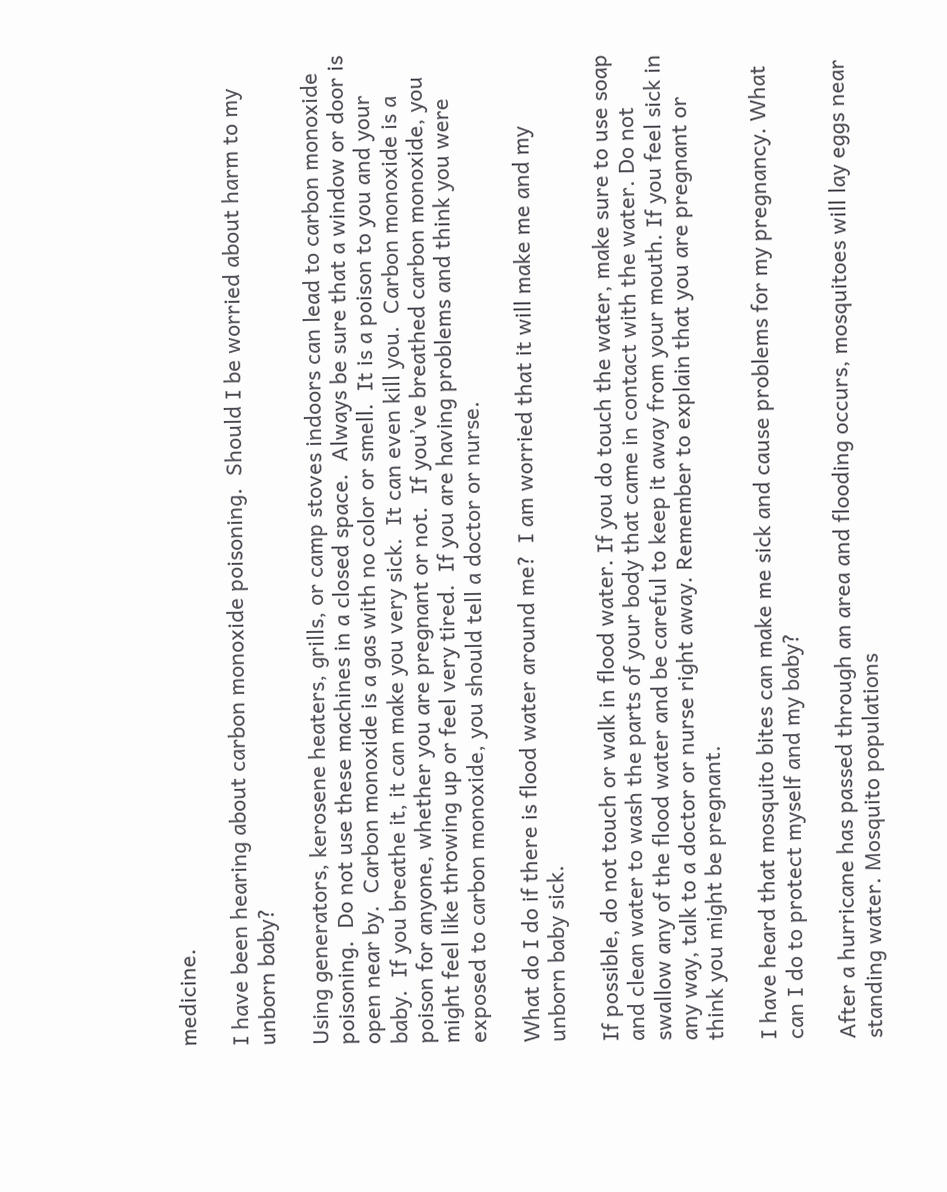medicine.

I have been hearing about carbon monoxide poisoning.  Should I be worried about harm to my unborn baby?

Using generators, kerosene heaters, grills, or camp stoves indoors can lead to carbon monoxide poisoning.  Do not use these machines in a closed space.  Always be sure that a window or door is open near by.  Carbon monoxide is a gas with no color or smell.  It is a poison to you and your baby.  If you breathe it, it can make you very sick.  It can even kill you.  Carbon monoxide is a poison for anyone, whether you are pregnant or not.  If you’ve breathed carbon monoxide, you might feel like throwing up or feel very tired.  If you are having problems and think you were exposed to carbon monoxide, you should tell a doctor or nurse.

What do I do if there is flood water around me?  I am worried that it will make me and my unborn baby sick.

If possible, do not touch or walk in flood water. If you do touch the water, make sure to use soap and clean water to wash the parts of your body that came in contact with the water. Do not swallow any of the flood water and be careful to keep it away from your mouth. If you feel sick in any way, talk to a doctor or nurse right away. Remember to explain that you are pregnant or think you might be pregnant.

I have heard that mosquito bites can make me sick and cause problems for my pregnancy. What can I do to protect myself and my baby?

After a hurricane has passed through an area and flooding occurs, mosquitoes will lay eggs near standing water. Mosquito populations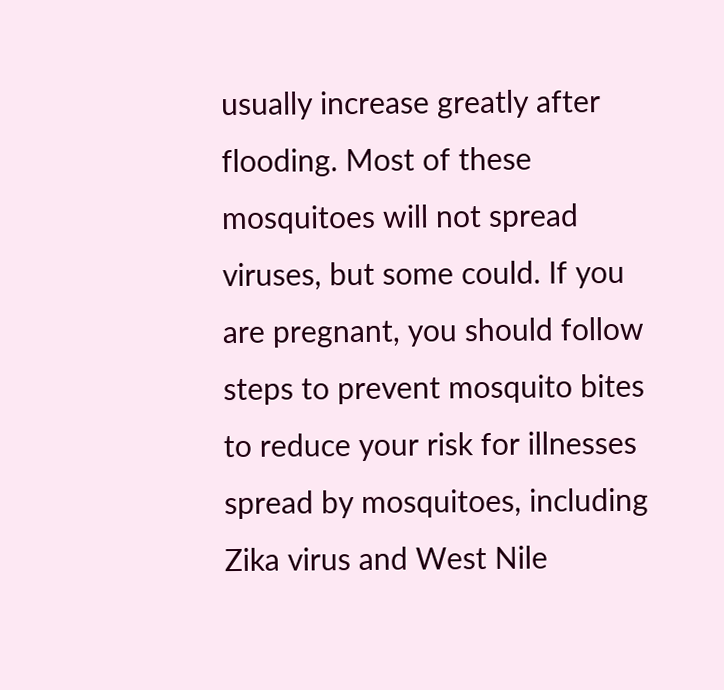usually increase greatly after flooding. Most of these mosquitoes will not spread viruses, but some could. If you are pregnant, you should follow steps to prevent mosquito bites to reduce your risk for illnesses spread by mosquitoes, including Zika virus and West Nile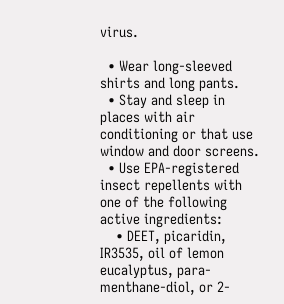virus.

  • Wear long-sleeved shirts and long pants.
  • Stay and sleep in places with air conditioning or that use window and door screens.
  • Use EPA-registered insect repellents with one of the following active ingredients:
    • DEET, picaridin, IR3535, oil of lemon eucalyptus, para-menthane-diol, or 2-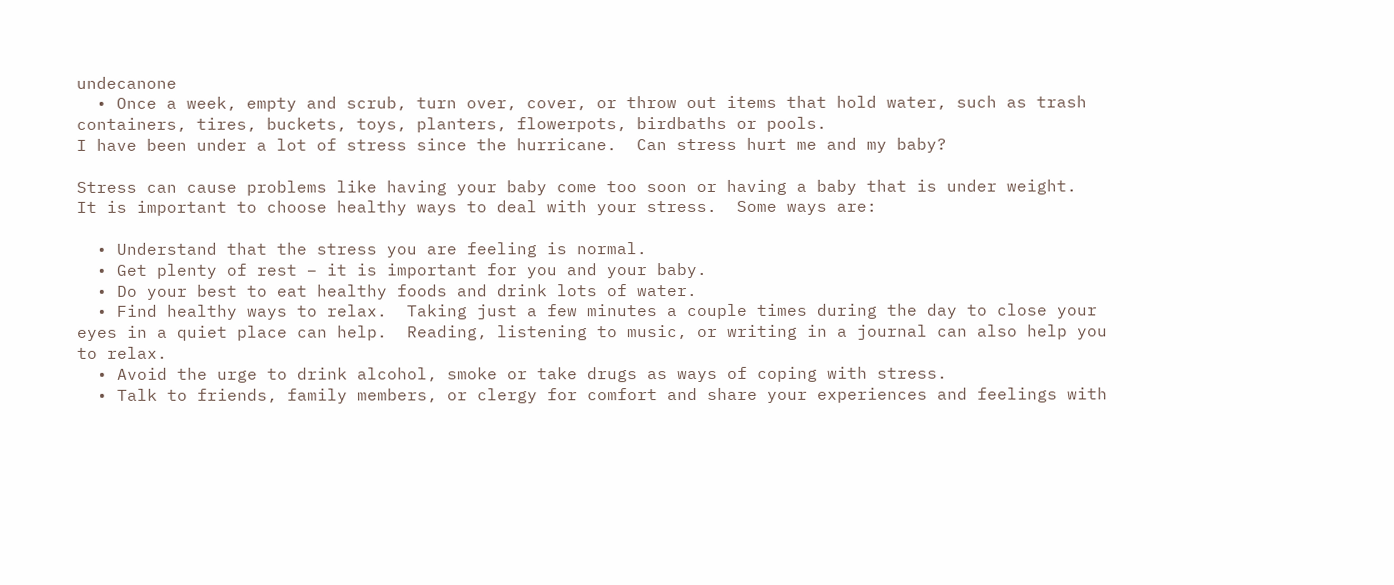undecanone
  • Once a week, empty and scrub, turn over, cover, or throw out items that hold water, such as trash containers, tires, buckets, toys, planters, flowerpots, birdbaths or pools.
I have been under a lot of stress since the hurricane.  Can stress hurt me and my baby?

Stress can cause problems like having your baby come too soon or having a baby that is under weight.  It is important to choose healthy ways to deal with your stress.  Some ways are:

  • Understand that the stress you are feeling is normal.
  • Get plenty of rest – it is important for you and your baby.
  • Do your best to eat healthy foods and drink lots of water.
  • Find healthy ways to relax.  Taking just a few minutes a couple times during the day to close your eyes in a quiet place can help.  Reading, listening to music, or writing in a journal can also help you to relax.
  • Avoid the urge to drink alcohol, smoke or take drugs as ways of coping with stress.
  • Talk to friends, family members, or clergy for comfort and share your experiences and feelings with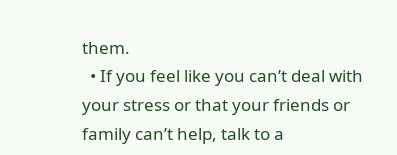them.
  • If you feel like you can’t deal with your stress or that your friends or family can’t help, talk to a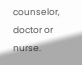counselor, doctor or nurse.